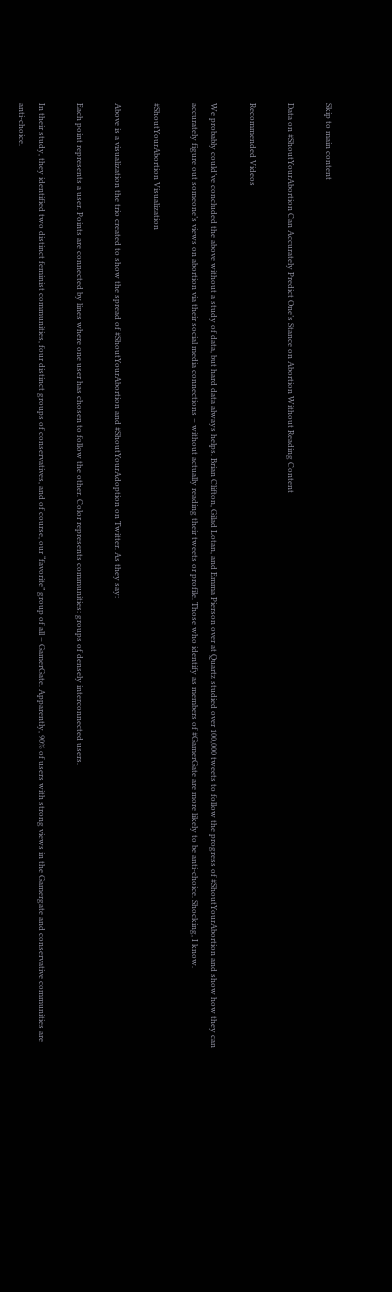Skip to main content

Data on #ShoutYourAbortion Can Accurately Predict One’s Stance on Abortion Without Reading Content

Recommended Videos

We probably could’ve concluded the above without a study of data, but hard data always helps. Brian Clifton, Gilad Lotan, and Emma Pierson over at Quartz studied over 100,000 tweets to follow the progress of #ShoutYourAbortion and show how they can accurately figure out someone’s views on abortion via their social media connections – without actually reading their tweets or profile. Those who identify as members of #GamerGate are more likely to be anti-choice. Shocking, I know.

#ShoutYourAbortion Visualization

Above is a visualization the trio created to show the spread of #ShoutYourAbortion and #ShoutYourAdoption on Twitter. As they say:

Each point represents a user. Points are connected by lines where one user has chosen to follow the other. Color represents communities: groups of densely interconnected users.

In their study, they identified two distinct feminist communities, four distinct groups of conservatives, and of course, our “favorite” group of all – GamerGate. Apparently, 90% of users with strong views in the Gamergate and conservative communities are anti-choice.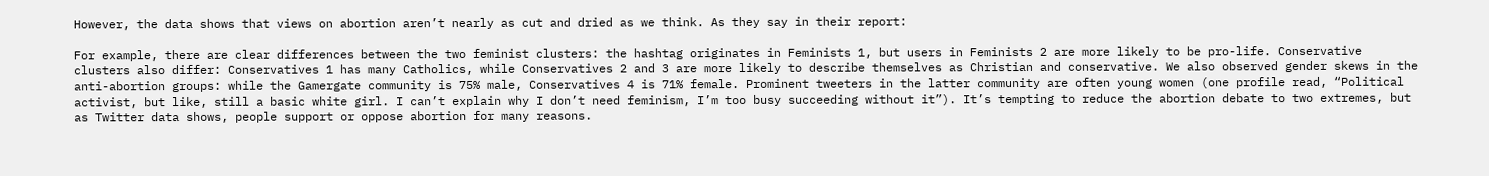However, the data shows that views on abortion aren’t nearly as cut and dried as we think. As they say in their report:

For example, there are clear differences between the two feminist clusters: the hashtag originates in Feminists 1, but users in Feminists 2 are more likely to be pro-life. Conservative clusters also differ: Conservatives 1 has many Catholics, while Conservatives 2 and 3 are more likely to describe themselves as Christian and conservative. We also observed gender skews in the anti-abortion groups: while the Gamergate community is 75% male, Conservatives 4 is 71% female. Prominent tweeters in the latter community are often young women (one profile read, “Political activist, but like, still a basic white girl. I can’t explain why I don’t need feminism, I’m too busy succeeding without it”). It’s tempting to reduce the abortion debate to two extremes, but as Twitter data shows, people support or oppose abortion for many reasons.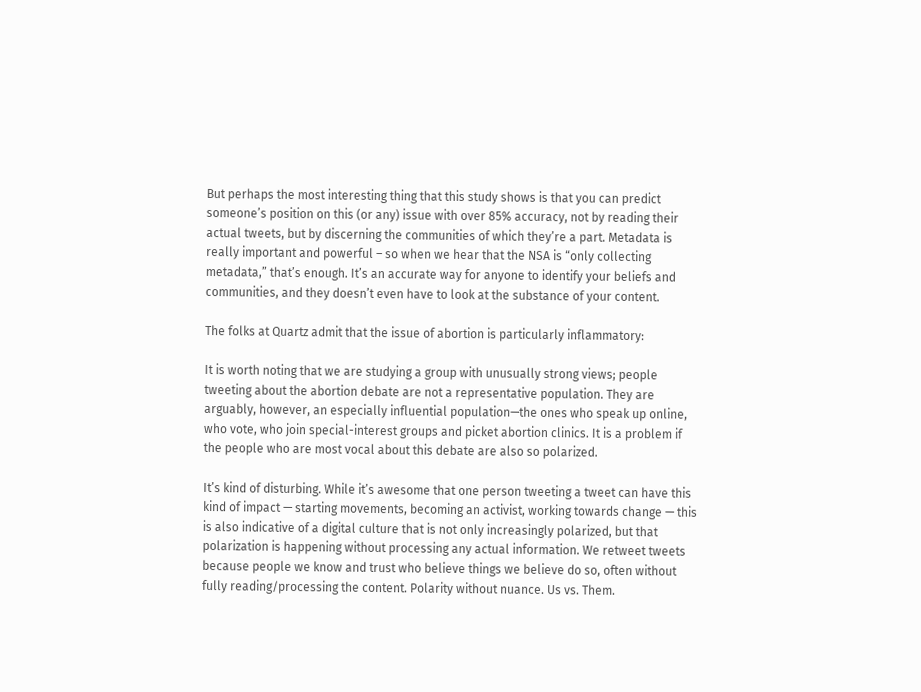But perhaps the most interesting thing that this study shows is that you can predict someone’s position on this (or any) issue with over 85% accuracy, not by reading their actual tweets, but by discerning the communities of which they’re a part. Metadata is really important and powerful – so when we hear that the NSA is “only collecting metadata,” that’s enough. It’s an accurate way for anyone to identify your beliefs and communities, and they doesn’t even have to look at the substance of your content.

The folks at Quartz admit that the issue of abortion is particularly inflammatory:

It is worth noting that we are studying a group with unusually strong views; people tweeting about the abortion debate are not a representative population. They are arguably, however, an especially influential population—the ones who speak up online, who vote, who join special-interest groups and picket abortion clinics. It is a problem if the people who are most vocal about this debate are also so polarized.

It’s kind of disturbing. While it’s awesome that one person tweeting a tweet can have this kind of impact — starting movements, becoming an activist, working towards change — this is also indicative of a digital culture that is not only increasingly polarized, but that polarization is happening without processing any actual information. We retweet tweets because people we know and trust who believe things we believe do so, often without fully reading/processing the content. Polarity without nuance. Us vs. Them.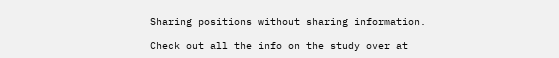Sharing positions without sharing information.

Check out all the info on the study over at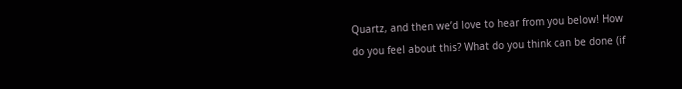Quartz, and then we’d love to hear from you below! How do you feel about this? What do you think can be done (if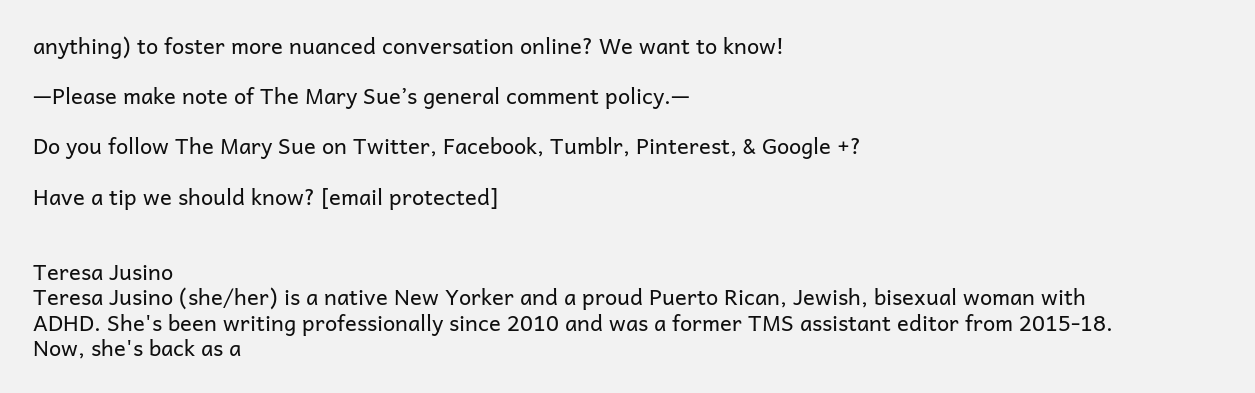anything) to foster more nuanced conversation online? We want to know!

—Please make note of The Mary Sue’s general comment policy.—

Do you follow The Mary Sue on Twitter, Facebook, Tumblr, Pinterest, & Google +?

Have a tip we should know? [email protected]


Teresa Jusino
Teresa Jusino (she/her) is a native New Yorker and a proud Puerto Rican, Jewish, bisexual woman with ADHD. She's been writing professionally since 2010 and was a former TMS assistant editor from 2015-18. Now, she's back as a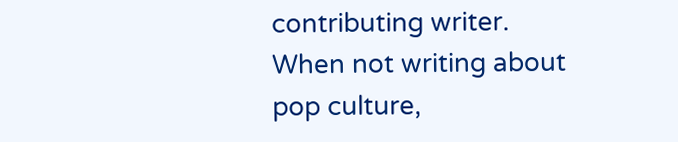contributing writer. When not writing about pop culture,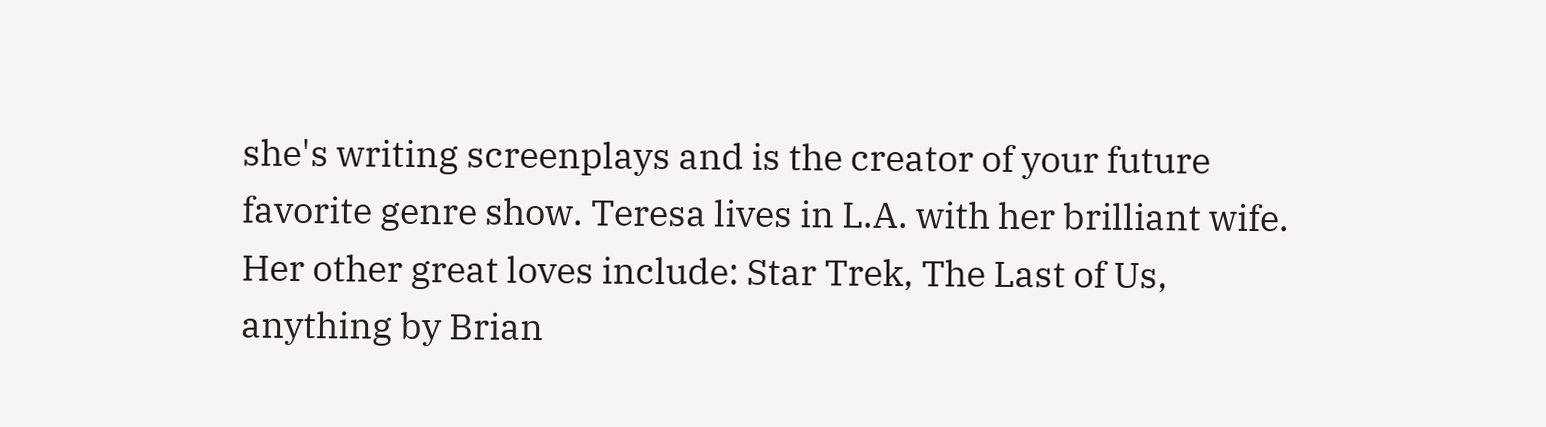she's writing screenplays and is the creator of your future favorite genre show. Teresa lives in L.A. with her brilliant wife. Her other great loves include: Star Trek, The Last of Us, anything by Brian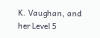K. Vaughan, and her Level 5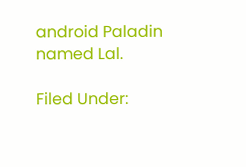android Paladin named Lal.

Filed Under: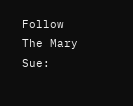Follow The Mary Sue: